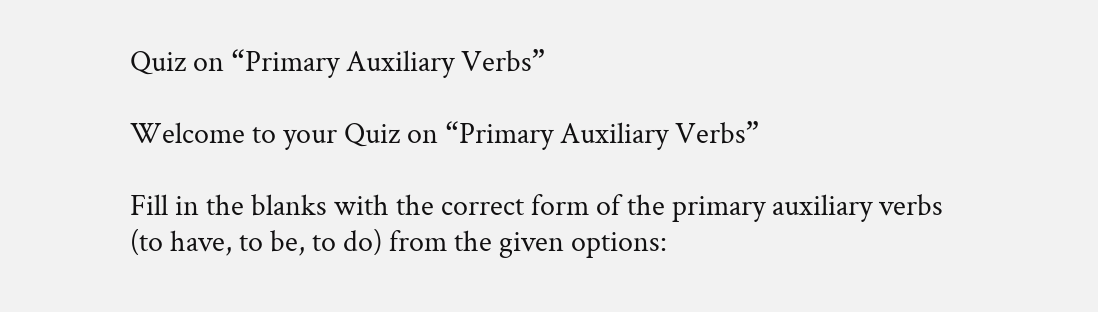Quiz on “Primary Auxiliary Verbs”

Welcome to your Quiz on “Primary Auxiliary Verbs”

Fill in the blanks with the correct form of the primary auxiliary verbs (to have, to be, to do) from the given options: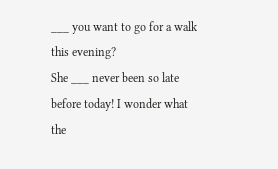___ you want to go for a walk this evening?
She ___ never been so late before today! I wonder what the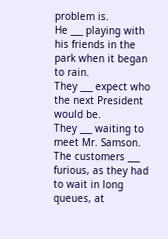problem is.
He ___ playing with his friends in the park when it began to rain.
They ___ expect who the next President would be.
They ___ waiting to meet Mr. Samson.
The customers ___ furious, as they had to wait in long queues, at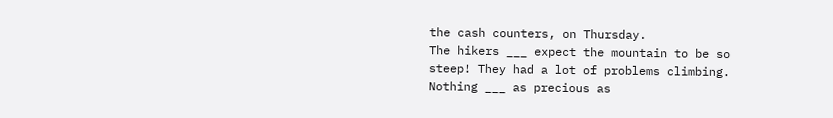the cash counters, on Thursday.
The hikers ___ expect the mountain to be so steep! They had a lot of problems climbing.
Nothing ___ as precious as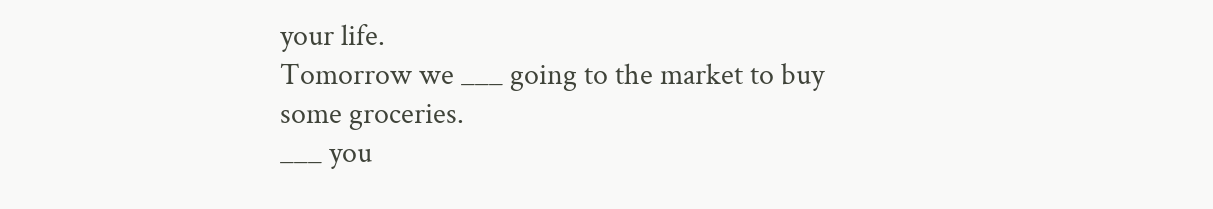your life.
Tomorrow we ___ going to the market to buy some groceries.
___ you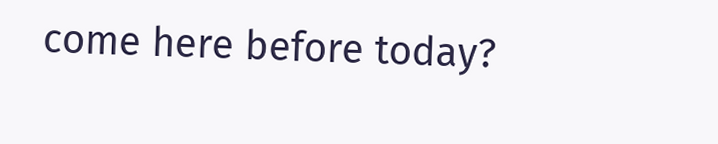come here before today?